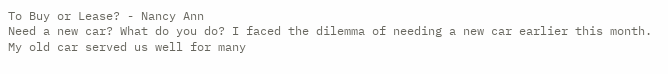To Buy or Lease? - Nancy Ann
Need a new car? What do you do? I faced the dilemma of needing a new car earlier this month. My old car served us well for many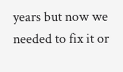years but now we needed to fix it or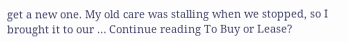get a new one. My old care was stalling when we stopped, so I brought it to our … Continue reading To Buy or Lease?